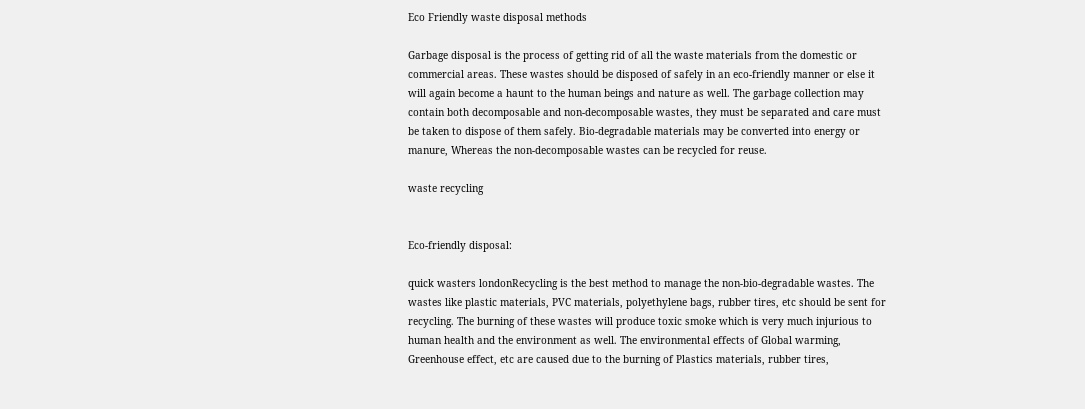Eco Friendly waste disposal methods

Garbage disposal is the process of getting rid of all the waste materials from the domestic or commercial areas. These wastes should be disposed of safely in an eco-friendly manner or else it will again become a haunt to the human beings and nature as well. The garbage collection may contain both decomposable and non-decomposable wastes, they must be separated and care must be taken to dispose of them safely. Bio-degradable materials may be converted into energy or manure, Whereas the non-decomposable wastes can be recycled for reuse.

waste recycling


Eco-friendly disposal:

quick wasters londonRecycling is the best method to manage the non-bio-degradable wastes. The wastes like plastic materials, PVC materials, polyethylene bags, rubber tires, etc should be sent for recycling. The burning of these wastes will produce toxic smoke which is very much injurious to human health and the environment as well. The environmental effects of Global warming, Greenhouse effect, etc are caused due to the burning of Plastics materials, rubber tires,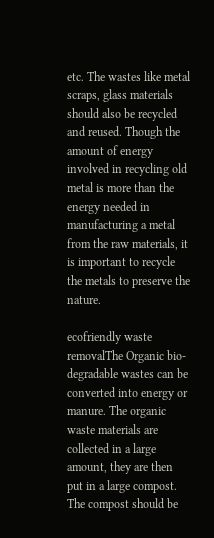etc. The wastes like metal scraps, glass materials should also be recycled and reused. Though the amount of energy involved in recycling old metal is more than the energy needed in manufacturing a metal from the raw materials, it is important to recycle the metals to preserve the nature.

ecofriendly waste removalThe Organic bio-degradable wastes can be converted into energy or manure. The organic waste materials are collected in a large amount, they are then put in a large compost. The compost should be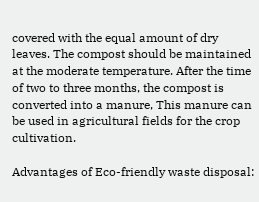covered with the equal amount of dry leaves. The compost should be maintained at the moderate temperature. After the time of two to three months, the compost is converted into a manure, This manure can be used in agricultural fields for the crop cultivation.

Advantages of Eco-friendly waste disposal: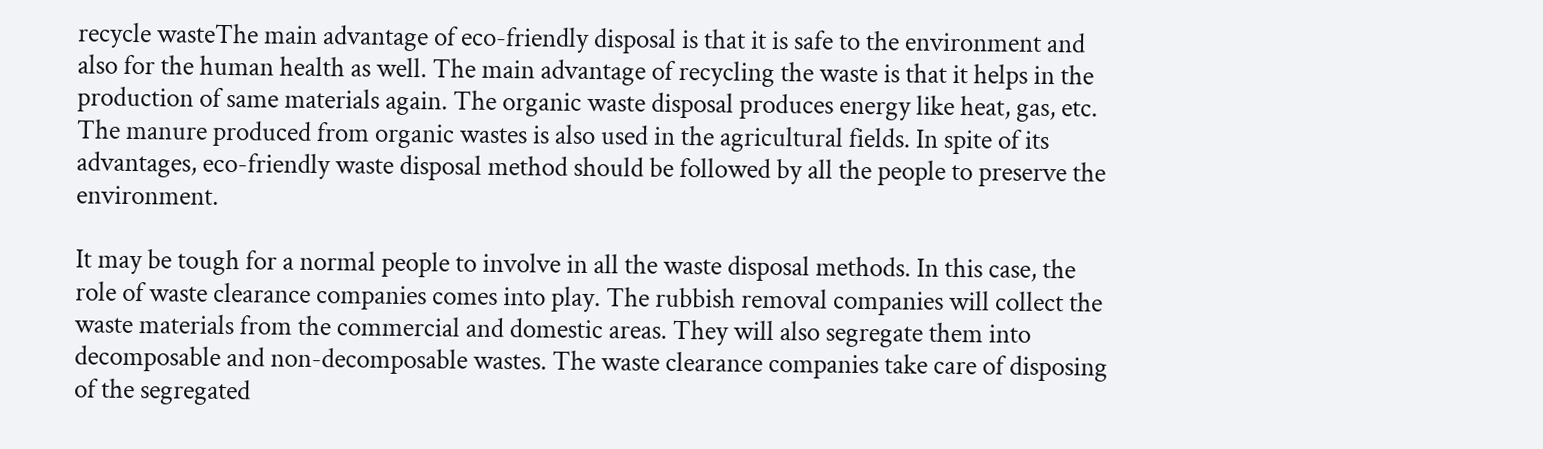recycle wasteThe main advantage of eco-friendly disposal is that it is safe to the environment and also for the human health as well. The main advantage of recycling the waste is that it helps in the production of same materials again. The organic waste disposal produces energy like heat, gas, etc. The manure produced from organic wastes is also used in the agricultural fields. In spite of its advantages, eco-friendly waste disposal method should be followed by all the people to preserve the environment.

It may be tough for a normal people to involve in all the waste disposal methods. In this case, the role of waste clearance companies comes into play. The rubbish removal companies will collect the waste materials from the commercial and domestic areas. They will also segregate them into decomposable and non-decomposable wastes. The waste clearance companies take care of disposing of the segregated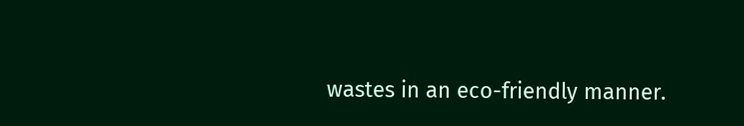wastes in an eco-friendly manner.